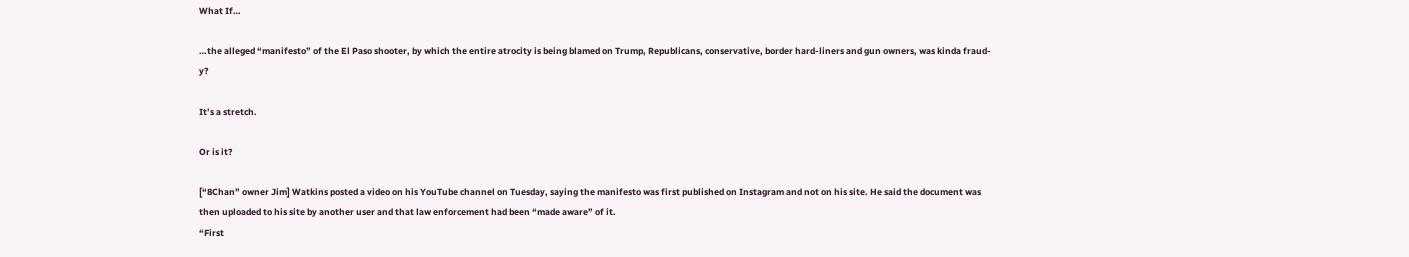What If…

…the alleged “manifesto” of the El Paso shooter, by which the entire atrocity is being blamed on Trump, Republicans, conservative, border hard-liners and gun owners, was kinda fraud-y?

It’s a stretch.

Or is it?

[“8Chan” owner Jim] Watkins posted a video on his YouTube channel on Tuesday, saying the manifesto was first published on Instagram and not on his site. He said the document was then uploaded to his site by another user and that law enforcement had been “made aware” of it.
“First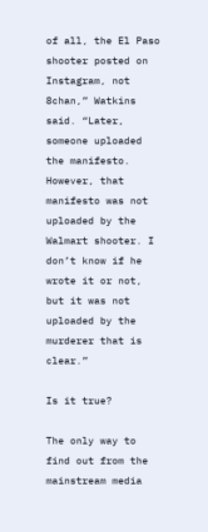of all, the El Paso shooter posted on Instagram, not 8chan,” Watkins said. “Later, someone uploaded the manifesto. However, that manifesto was not uploaded by the Walmart shooter. I don’t know if he wrote it or not, but it was not uploaded by the murderer that is clear.”

Is it true?

The only way to find out from the mainstream media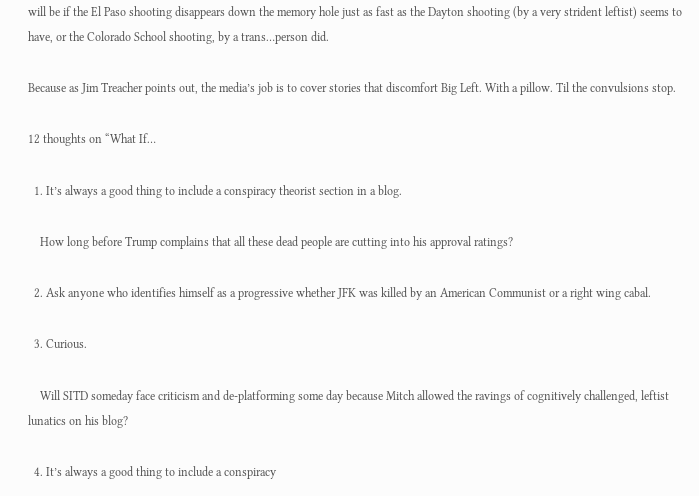will be if the El Paso shooting disappears down the memory hole just as fast as the Dayton shooting (by a very strident leftist) seems to have, or the Colorado School shooting, by a trans…person did.

Because as Jim Treacher points out, the media’s job is to cover stories that discomfort Big Left. With a pillow. Til the convulsions stop.

12 thoughts on “What If…

  1. It’s always a good thing to include a conspiracy theorist section in a blog.

    How long before Trump complains that all these dead people are cutting into his approval ratings?

  2. Ask anyone who identifies himself as a progressive whether JFK was killed by an American Communist or a right wing cabal.

  3. Curious.

    Will SITD someday face criticism and de-platforming some day because Mitch allowed the ravings of cognitively challenged, leftist lunatics on his blog?

  4. It’s always a good thing to include a conspiracy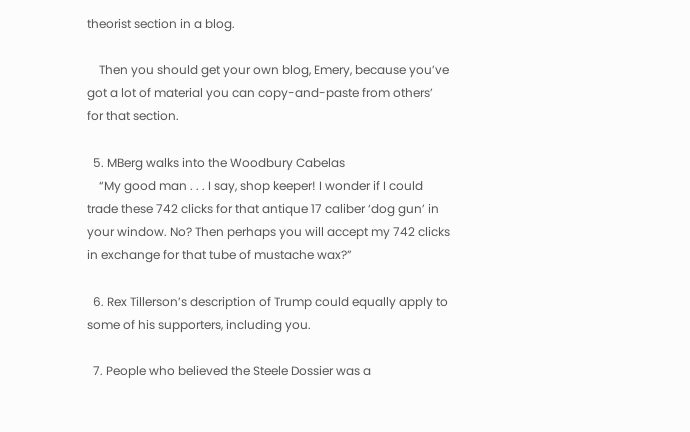theorist section in a blog.

    Then you should get your own blog, Emery, because you’ve got a lot of material you can copy-and-paste from others’ for that section.

  5. MBerg walks into the Woodbury Cabelas
    “My good man . . . I say, shop keeper! I wonder if I could trade these 742 clicks for that antique 17 caliber ‘dog gun’ in your window. No? Then perhaps you will accept my 742 clicks in exchange for that tube of mustache wax?”

  6. Rex Tillerson’s description of Trump could equally apply to some of his supporters, including you.

  7. People who believed the Steele Dossier was a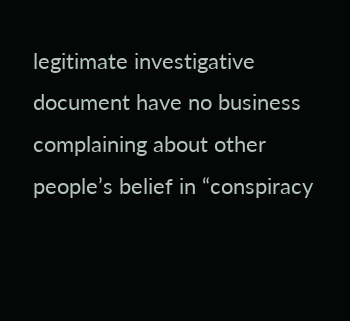legitimate investigative document have no business complaining about other people’s belief in “conspiracy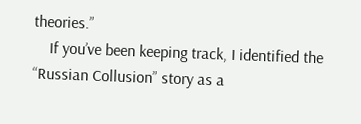theories.”
    If you’ve been keeping track, I identified the “Russian Collusion” story as a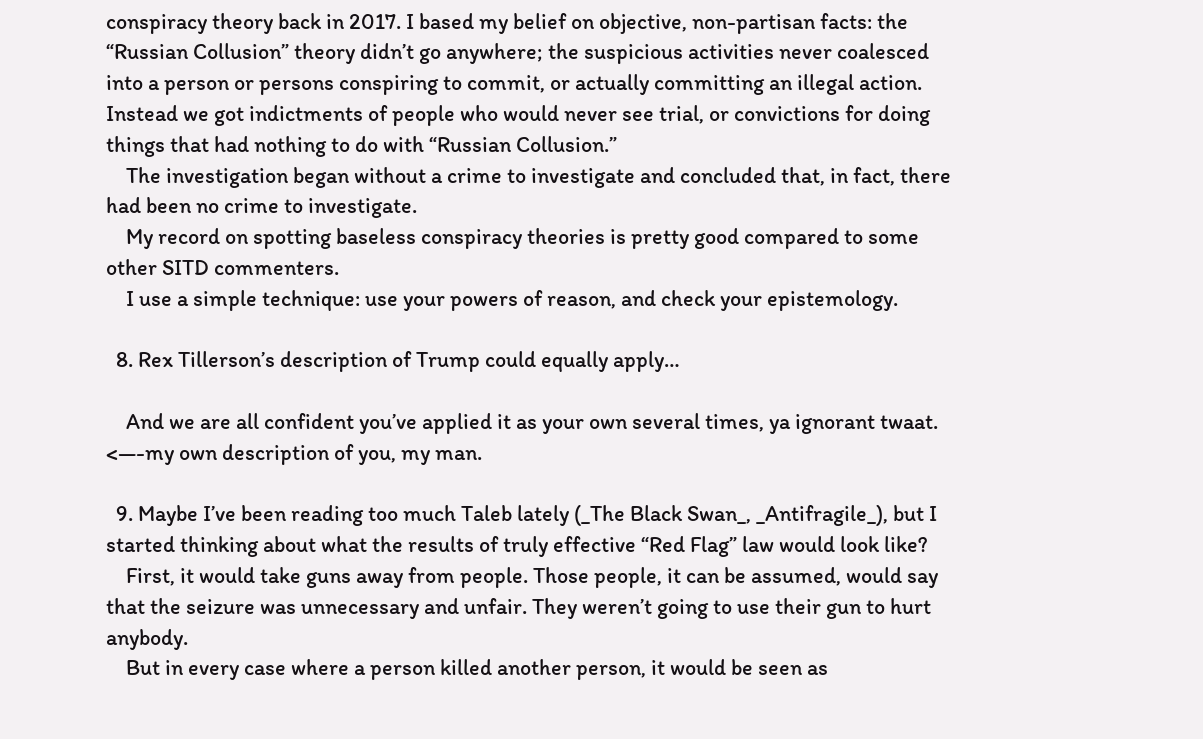conspiracy theory back in 2017. I based my belief on objective, non-partisan facts: the “Russian Collusion” theory didn’t go anywhere; the suspicious activities never coalesced into a person or persons conspiring to commit, or actually committing an illegal action. Instead we got indictments of people who would never see trial, or convictions for doing things that had nothing to do with “Russian Collusion.”
    The investigation began without a crime to investigate and concluded that, in fact, there had been no crime to investigate.
    My record on spotting baseless conspiracy theories is pretty good compared to some other SITD commenters.
    I use a simple technique: use your powers of reason, and check your epistemology.

  8. Rex Tillerson’s description of Trump could equally apply…

    And we are all confident you’ve applied it as your own several times, ya ignorant twaat. <—-my own description of you, my man.

  9. Maybe I’ve been reading too much Taleb lately (_The Black Swan_, _Antifragile_), but I started thinking about what the results of truly effective “Red Flag” law would look like?
    First, it would take guns away from people. Those people, it can be assumed, would say that the seizure was unnecessary and unfair. They weren’t going to use their gun to hurt anybody.
    But in every case where a person killed another person, it would be seen as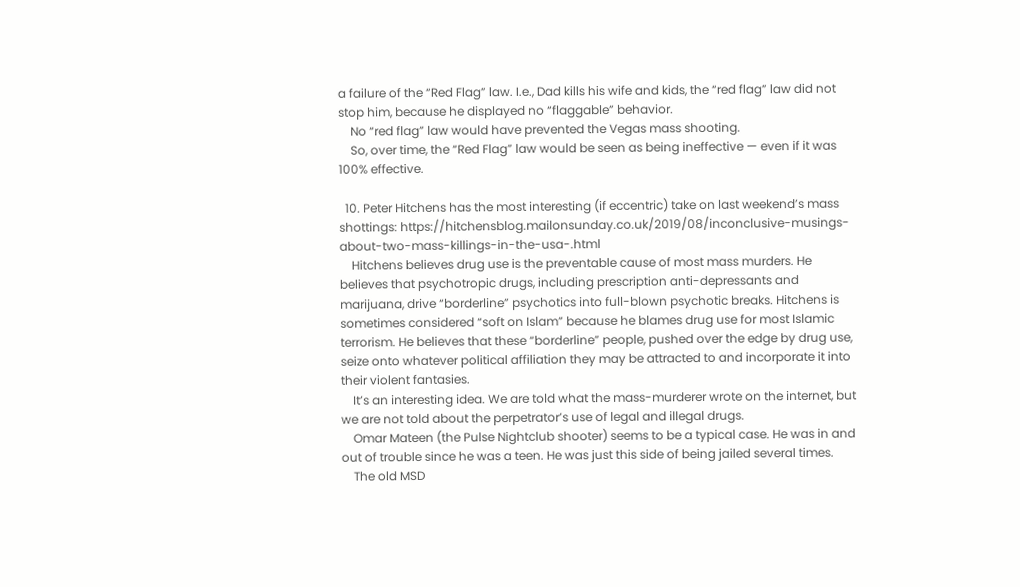a failure of the “Red Flag” law. I.e., Dad kills his wife and kids, the “red flag” law did not stop him, because he displayed no “flaggable” behavior.
    No “red flag” law would have prevented the Vegas mass shooting.
    So, over time, the “Red Flag” law would be seen as being ineffective — even if it was 100% effective.

  10. Peter Hitchens has the most interesting (if eccentric) take on last weekend’s mass shottings: https://hitchensblog.mailonsunday.co.uk/2019/08/inconclusive-musings-about-two-mass-killings-in-the-usa-.html
    Hitchens believes drug use is the preventable cause of most mass murders. He believes that psychotropic drugs, including prescription anti-depressants and marijuana, drive “borderline” psychotics into full-blown psychotic breaks. Hitchens is sometimes considered “soft on Islam” because he blames drug use for most Islamic terrorism. He believes that these “borderline” people, pushed over the edge by drug use, seize onto whatever political affiliation they may be attracted to and incorporate it into their violent fantasies.
    It’s an interesting idea. We are told what the mass-murderer wrote on the internet, but we are not told about the perpetrator’s use of legal and illegal drugs.
    Omar Mateen (the Pulse Nightclub shooter) seems to be a typical case. He was in and out of trouble since he was a teen. He was just this side of being jailed several times.
    The old MSD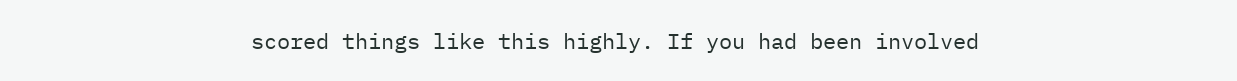scored things like this highly. If you had been involved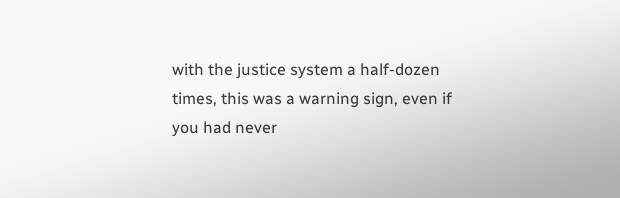with the justice system a half-dozen times, this was a warning sign, even if you had never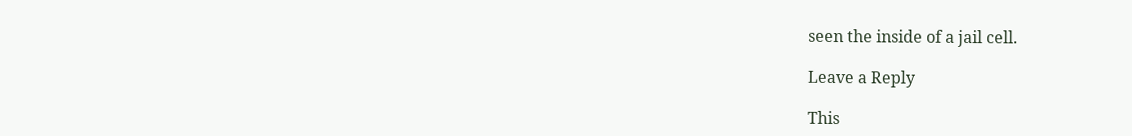seen the inside of a jail cell.

Leave a Reply

This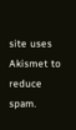site uses Akismet to reduce spam.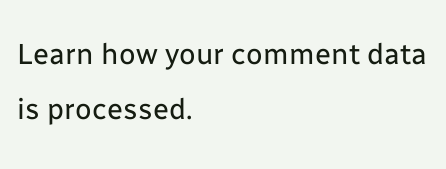Learn how your comment data is processed.